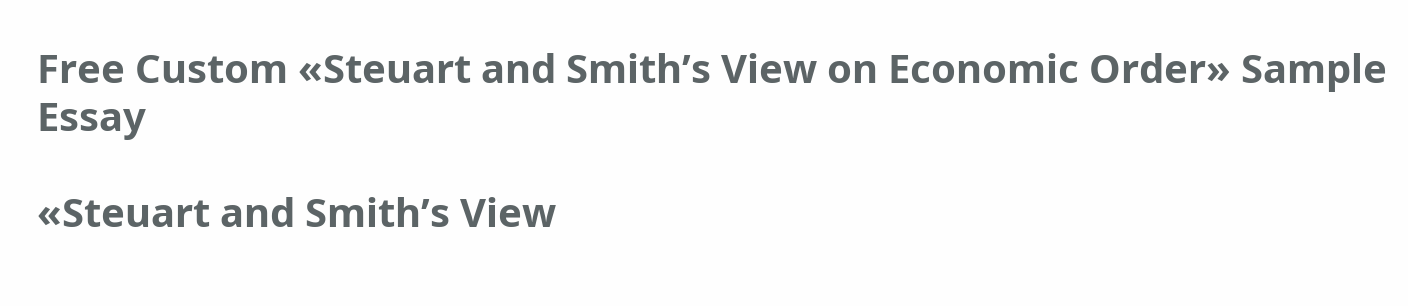Free Custom «Steuart and Smith’s View on Economic Order» Sample Essay

«Steuart and Smith’s View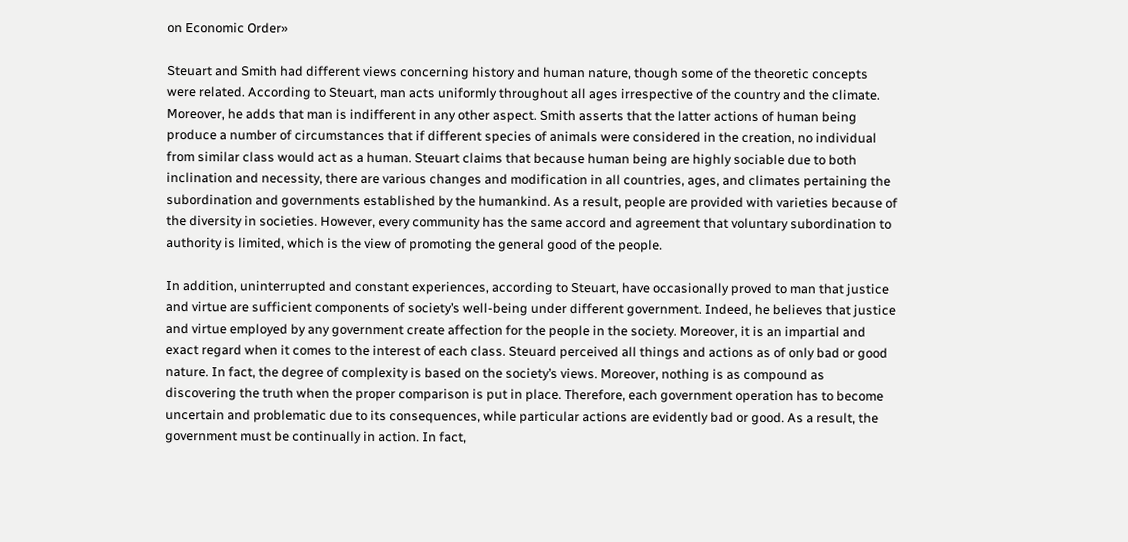on Economic Order»

Steuart and Smith had different views concerning history and human nature, though some of the theoretic concepts were related. According to Steuart, man acts uniformly throughout all ages irrespective of the country and the climate. Moreover, he adds that man is indifferent in any other aspect. Smith asserts that the latter actions of human being produce a number of circumstances that if different species of animals were considered in the creation, no individual from similar class would act as a human. Steuart claims that because human being are highly sociable due to both inclination and necessity, there are various changes and modification in all countries, ages, and climates pertaining the subordination and governments established by the humankind. As a result, people are provided with varieties because of the diversity in societies. However, every community has the same accord and agreement that voluntary subordination to authority is limited, which is the view of promoting the general good of the people.

In addition, uninterrupted and constant experiences, according to Steuart, have occasionally proved to man that justice and virtue are sufficient components of society’s well-being under different government. Indeed, he believes that justice and virtue employed by any government create affection for the people in the society. Moreover, it is an impartial and exact regard when it comes to the interest of each class. Steuard perceived all things and actions as of only bad or good nature. In fact, the degree of complexity is based on the society’s views. Moreover, nothing is as compound as discovering the truth when the proper comparison is put in place. Therefore, each government operation has to become uncertain and problematic due to its consequences, while particular actions are evidently bad or good. As a result, the government must be continually in action. In fact,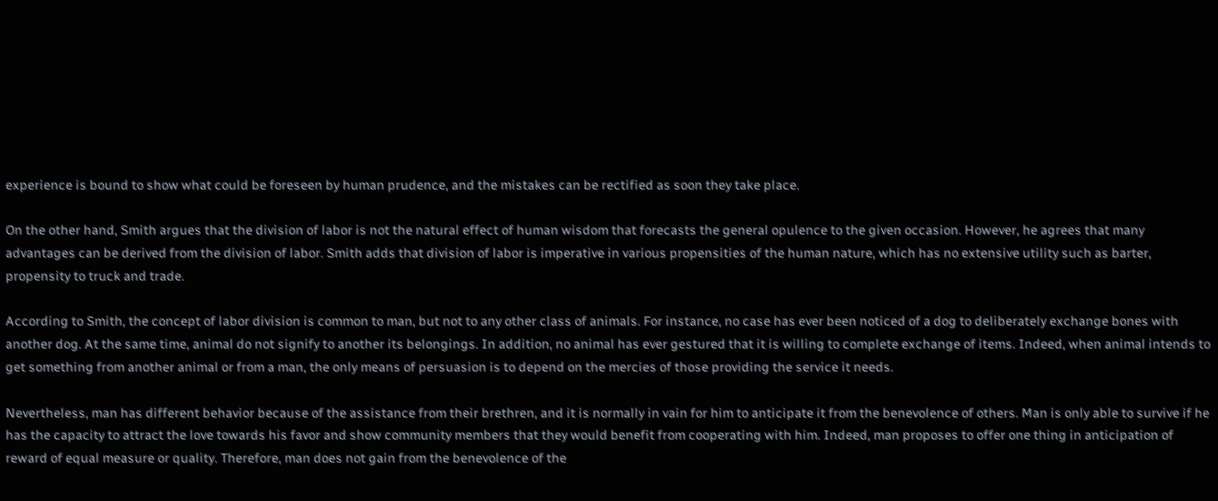experience is bound to show what could be foreseen by human prudence, and the mistakes can be rectified as soon they take place.

On the other hand, Smith argues that the division of labor is not the natural effect of human wisdom that forecasts the general opulence to the given occasion. However, he agrees that many advantages can be derived from the division of labor. Smith adds that division of labor is imperative in various propensities of the human nature, which has no extensive utility such as barter, propensity to truck and trade.

According to Smith, the concept of labor division is common to man, but not to any other class of animals. For instance, no case has ever been noticed of a dog to deliberately exchange bones with another dog. At the same time, animal do not signify to another its belongings. In addition, no animal has ever gestured that it is willing to complete exchange of items. Indeed, when animal intends to get something from another animal or from a man, the only means of persuasion is to depend on the mercies of those providing the service it needs.

Nevertheless, man has different behavior because of the assistance from their brethren, and it is normally in vain for him to anticipate it from the benevolence of others. Man is only able to survive if he has the capacity to attract the love towards his favor and show community members that they would benefit from cooperating with him. Indeed, man proposes to offer one thing in anticipation of reward of equal measure or quality. Therefore, man does not gain from the benevolence of the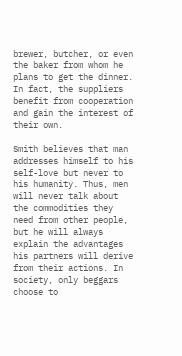brewer, butcher, or even the baker from whom he plans to get the dinner. In fact, the suppliers benefit from cooperation and gain the interest of their own.

Smith believes that man addresses himself to his self-love but never to his humanity. Thus, men will never talk about the commodities they need from other people, but he will always explain the advantages his partners will derive from their actions. In society, only beggars choose to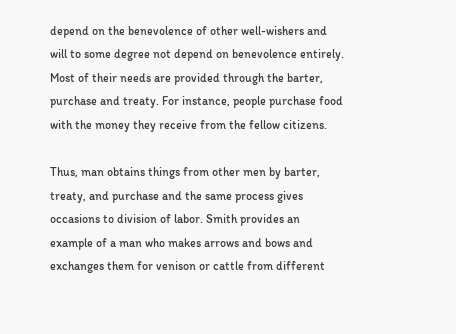depend on the benevolence of other well-wishers and will to some degree not depend on benevolence entirely. Most of their needs are provided through the barter, purchase and treaty. For instance, people purchase food with the money they receive from the fellow citizens.

Thus, man obtains things from other men by barter, treaty, and purchase and the same process gives occasions to division of labor. Smith provides an example of a man who makes arrows and bows and exchanges them for venison or cattle from different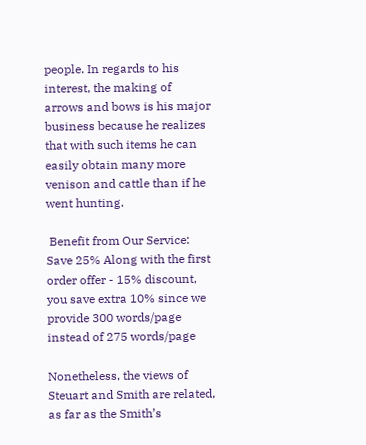people. In regards to his interest, the making of arrows and bows is his major business because he realizes that with such items he can easily obtain many more venison and cattle than if he went hunting.

 Benefit from Our Service: Save 25% Along with the first order offer - 15% discount, you save extra 10% since we provide 300 words/page instead of 275 words/page

Nonetheless, the views of Steuart and Smith are related, as far as the Smith’s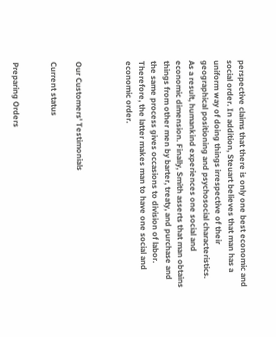perspective claims that there is only one best economic and social order. In addition, Steuart believes that man has a uniform way of doing things irrespective of their geographical positioning and psychosocial characteristics. As a result, humankind experiences one social and economic dimension. Finally, Smith asserts that man obtains things from other men by barter, treaty, and purchase and the same process gives occasions to division of labor. Therefore, the latter makes man to have one social and economic order.



Our Customers' Testimonials

Current status


Preparing Orders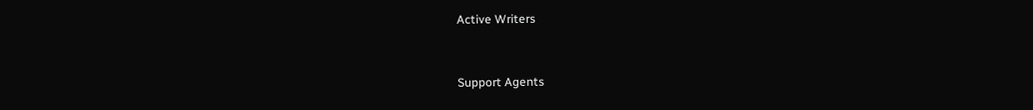Active Writers


Support Agents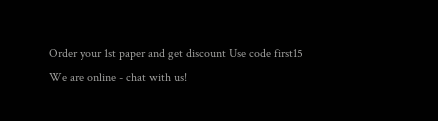Order your 1st paper and get discount Use code first15
We are online - chat with us!